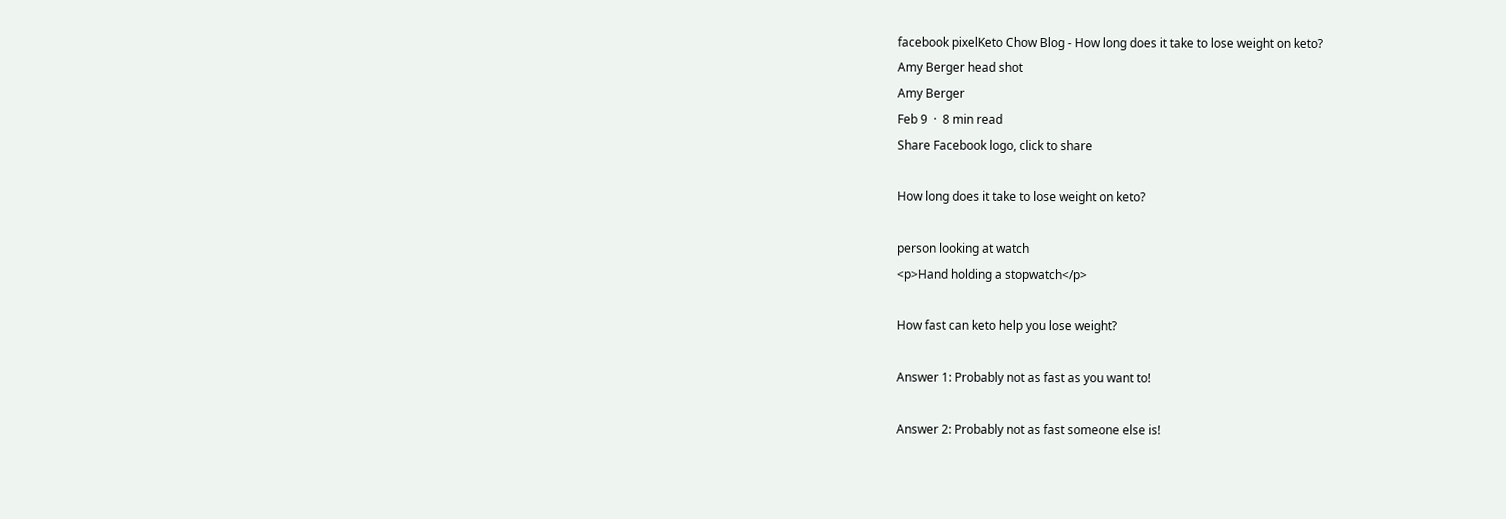facebook pixelKeto Chow Blog - How long does it take to lose weight on keto?
Amy Berger head shot
Amy Berger
Feb 9  ·  8 min read
Share Facebook logo, click to share

How long does it take to lose weight on keto?

person looking at watch
<p>Hand holding a stopwatch</p>

How fast can keto help you lose weight?

Answer 1: Probably not as fast as you want to!

Answer 2: Probably not as fast someone else is!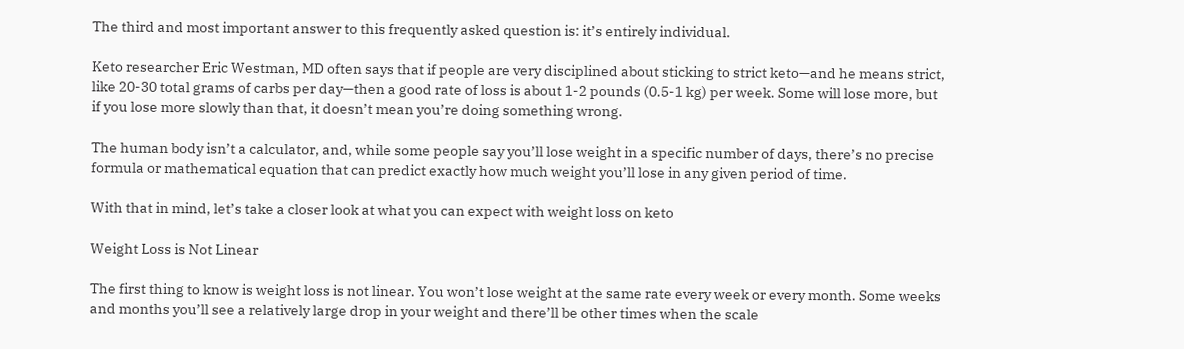The third and most important answer to this frequently asked question is: it’s entirely individual.

Keto researcher Eric Westman, MD often says that if people are very disciplined about sticking to strict keto—and he means strict, like 20-30 total grams of carbs per day—then a good rate of loss is about 1-2 pounds (0.5-1 kg) per week. Some will lose more, but if you lose more slowly than that, it doesn’t mean you’re doing something wrong.

The human body isn’t a calculator, and, while some people say you’ll lose weight in a specific number of days, there’s no precise formula or mathematical equation that can predict exactly how much weight you’ll lose in any given period of time.

With that in mind, let’s take a closer look at what you can expect with weight loss on keto

Weight Loss is Not Linear

The first thing to know is weight loss is not linear. You won’t lose weight at the same rate every week or every month. Some weeks and months you’ll see a relatively large drop in your weight and there’ll be other times when the scale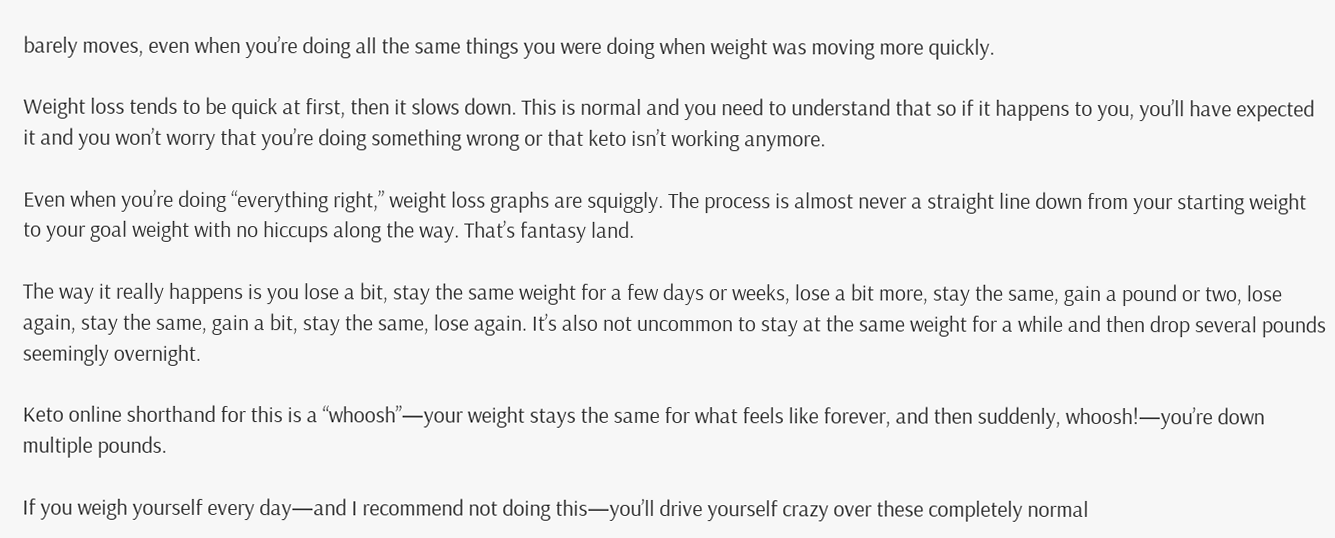barely moves, even when you’re doing all the same things you were doing when weight was moving more quickly.

Weight loss tends to be quick at first, then it slows down. This is normal and you need to understand that so if it happens to you, you’ll have expected it and you won’t worry that you’re doing something wrong or that keto isn’t working anymore.

Even when you’re doing “everything right,” weight loss graphs are squiggly. The process is almost never a straight line down from your starting weight to your goal weight with no hiccups along the way. That’s fantasy land.

The way it really happens is you lose a bit, stay the same weight for a few days or weeks, lose a bit more, stay the same, gain a pound or two, lose again, stay the same, gain a bit, stay the same, lose again. It’s also not uncommon to stay at the same weight for a while and then drop several pounds seemingly overnight.

Keto online shorthand for this is a “whoosh”—your weight stays the same for what feels like forever, and then suddenly, whoosh!—you’re down multiple pounds.

If you weigh yourself every day—and I recommend not doing this—you’ll drive yourself crazy over these completely normal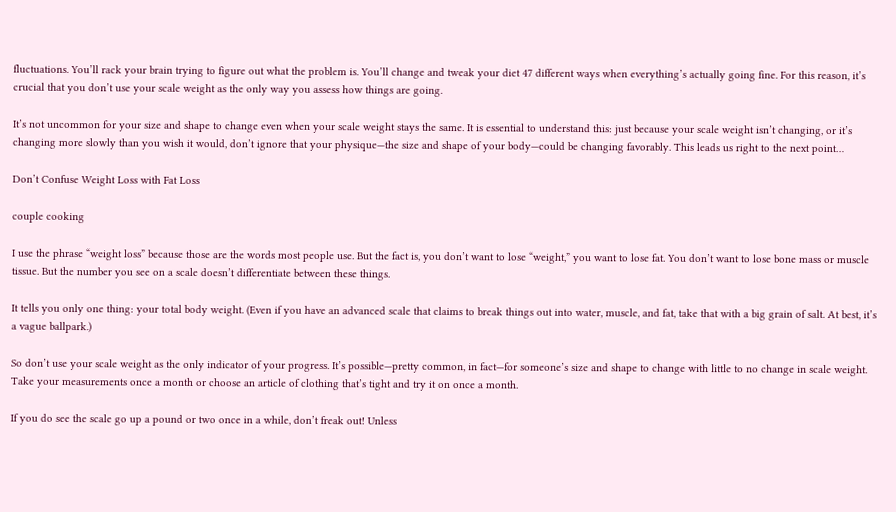fluctuations. You’ll rack your brain trying to figure out what the problem is. You’ll change and tweak your diet 47 different ways when everything’s actually going fine. For this reason, it’s crucial that you don’t use your scale weight as the only way you assess how things are going.

It’s not uncommon for your size and shape to change even when your scale weight stays the same. It is essential to understand this: just because your scale weight isn’t changing, or it’s changing more slowly than you wish it would, don’t ignore that your physique—the size and shape of your body—could be changing favorably. This leads us right to the next point…

Don’t Confuse Weight Loss with Fat Loss

couple cooking

I use the phrase “weight loss” because those are the words most people use. But the fact is, you don’t want to lose “weight,” you want to lose fat. You don’t want to lose bone mass or muscle tissue. But the number you see on a scale doesn’t differentiate between these things.

It tells you only one thing: your total body weight. (Even if you have an advanced scale that claims to break things out into water, muscle, and fat, take that with a big grain of salt. At best, it’s a vague ballpark.)

So don’t use your scale weight as the only indicator of your progress. It’s possible—pretty common, in fact—for someone’s size and shape to change with little to no change in scale weight. Take your measurements once a month or choose an article of clothing that’s tight and try it on once a month.

If you do see the scale go up a pound or two once in a while, don’t freak out! Unless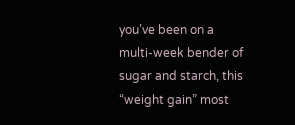you’ve been on a multi-week bender of sugar and starch, this “weight gain” most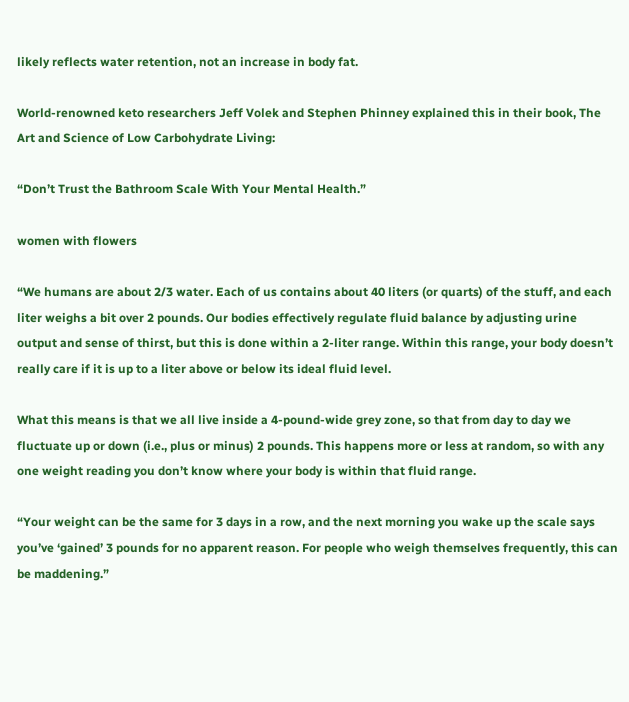likely reflects water retention, not an increase in body fat.

World-renowned keto researchers Jeff Volek and Stephen Phinney explained this in their book, The Art and Science of Low Carbohydrate Living:

“Don’t Trust the Bathroom Scale With Your Mental Health.”

women with flowers

“We humans are about 2/3 water. Each of us contains about 40 liters (or quarts) of the stuff, and each liter weighs a bit over 2 pounds. Our bodies effectively regulate fluid balance by adjusting urine output and sense of thirst, but this is done within a 2-liter range. Within this range, your body doesn’t really care if it is up to a liter above or below its ideal fluid level.

What this means is that we all live inside a 4-pound-wide grey zone, so that from day to day we fluctuate up or down (i.e., plus or minus) 2 pounds. This happens more or less at random, so with any one weight reading you don’t know where your body is within that fluid range.

“Your weight can be the same for 3 days in a row, and the next morning you wake up the scale says you’ve ‘gained’ 3 pounds for no apparent reason. For people who weigh themselves frequently, this can be maddening.”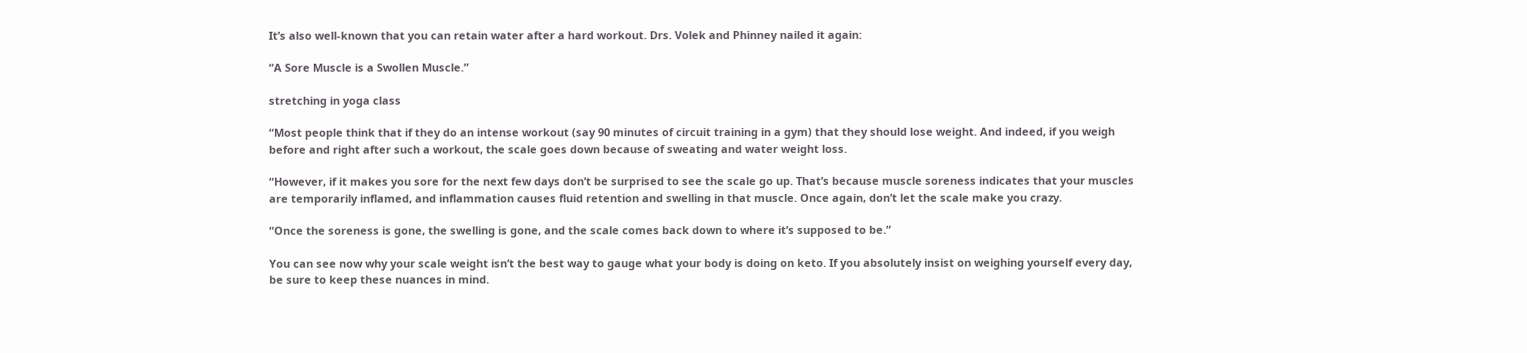It’s also well-known that you can retain water after a hard workout. Drs. Volek and Phinney nailed it again:

“A Sore Muscle is a Swollen Muscle.”

stretching in yoga class

“Most people think that if they do an intense workout (say 90 minutes of circuit training in a gym) that they should lose weight. And indeed, if you weigh before and right after such a workout, the scale goes down because of sweating and water weight loss.

“However, if it makes you sore for the next few days don’t be surprised to see the scale go up. That’s because muscle soreness indicates that your muscles are temporarily inflamed, and inflammation causes fluid retention and swelling in that muscle. Once again, don’t let the scale make you crazy.

“Once the soreness is gone, the swelling is gone, and the scale comes back down to where it’s supposed to be.”

You can see now why your scale weight isn’t the best way to gauge what your body is doing on keto. If you absolutely insist on weighing yourself every day, be sure to keep these nuances in mind.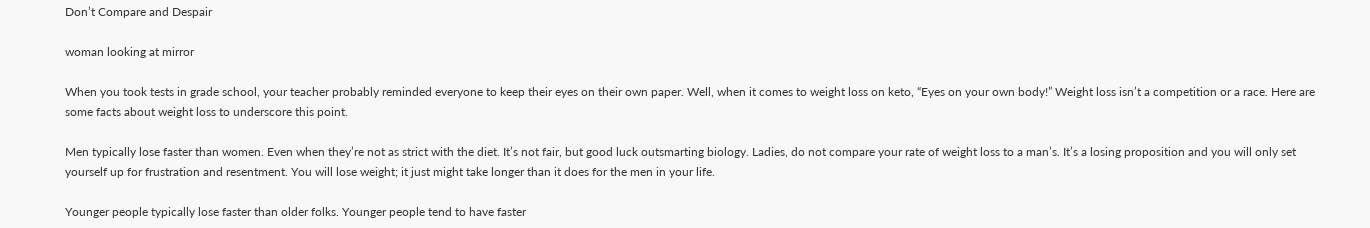Don’t Compare and Despair

woman looking at mirror

When you took tests in grade school, your teacher probably reminded everyone to keep their eyes on their own paper. Well, when it comes to weight loss on keto, “Eyes on your own body!” Weight loss isn’t a competition or a race. Here are some facts about weight loss to underscore this point.

Men typically lose faster than women. Even when they’re not as strict with the diet. It’s not fair, but good luck outsmarting biology. Ladies, do not compare your rate of weight loss to a man’s. It’s a losing proposition and you will only set yourself up for frustration and resentment. You will lose weight; it just might take longer than it does for the men in your life.

Younger people typically lose faster than older folks. Younger people tend to have faster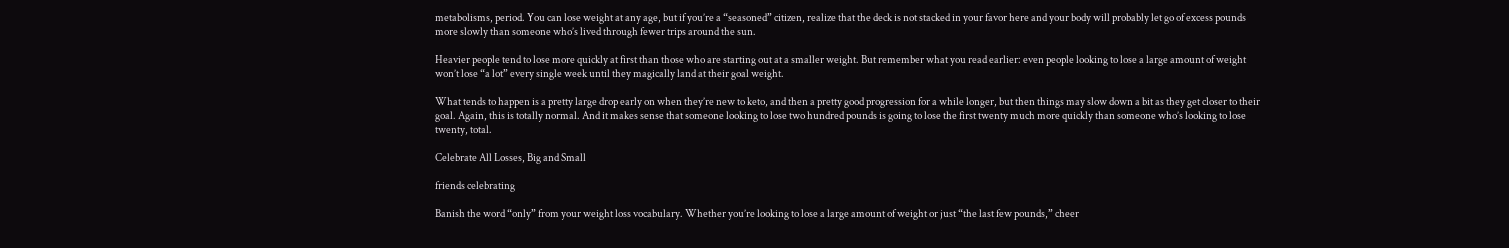metabolisms, period. You can lose weight at any age, but if you’re a “seasoned” citizen, realize that the deck is not stacked in your favor here and your body will probably let go of excess pounds more slowly than someone who’s lived through fewer trips around the sun.

Heavier people tend to lose more quickly at first than those who are starting out at a smaller weight. But remember what you read earlier: even people looking to lose a large amount of weight won’t lose “a lot” every single week until they magically land at their goal weight.

What tends to happen is a pretty large drop early on when they’re new to keto, and then a pretty good progression for a while longer, but then things may slow down a bit as they get closer to their goal. Again, this is totally normal. And it makes sense that someone looking to lose two hundred pounds is going to lose the first twenty much more quickly than someone who’s looking to lose twenty, total.

Celebrate All Losses, Big and Small

friends celebrating

Banish the word “only” from your weight loss vocabulary. Whether you’re looking to lose a large amount of weight or just “the last few pounds,” cheer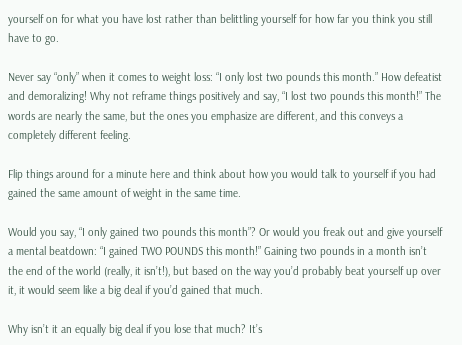yourself on for what you have lost rather than belittling yourself for how far you think you still have to go.

Never say “only” when it comes to weight loss: “I only lost two pounds this month.” How defeatist and demoralizing! Why not reframe things positively and say, “I lost two pounds this month!” The words are nearly the same, but the ones you emphasize are different, and this conveys a completely different feeling.

Flip things around for a minute here and think about how you would talk to yourself if you had gained the same amount of weight in the same time.

Would you say, “I only gained two pounds this month”? Or would you freak out and give yourself a mental beatdown: “I gained TWO POUNDS this month!” Gaining two pounds in a month isn’t the end of the world (really, it isn’t!), but based on the way you’d probably beat yourself up over it, it would seem like a big deal if you’d gained that much.

Why isn’t it an equally big deal if you lose that much? It’s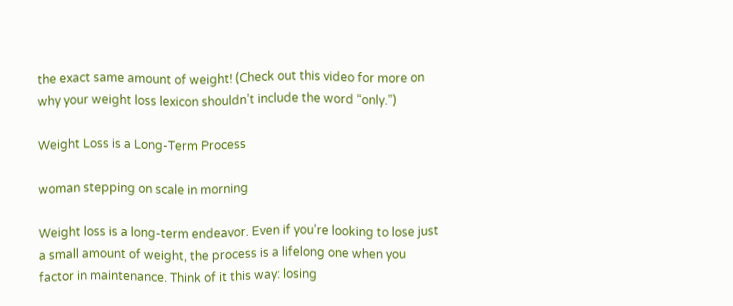the exact same amount of weight! (Check out this video for more on why your weight loss lexicon shouldn’t include the word “only.”)

Weight Loss is a Long-Term Process

woman stepping on scale in morning

Weight loss is a long-term endeavor. Even if you’re looking to lose just a small amount of weight, the process is a lifelong one when you factor in maintenance. Think of it this way: losing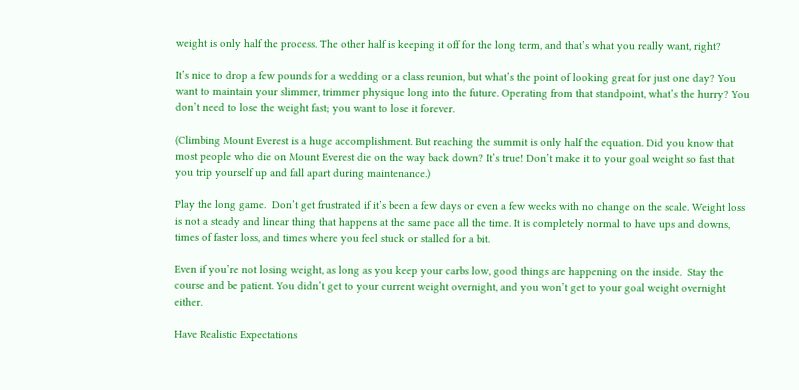weight is only half the process. The other half is keeping it off for the long term, and that’s what you really want, right?

It’s nice to drop a few pounds for a wedding or a class reunion, but what’s the point of looking great for just one day? You want to maintain your slimmer, trimmer physique long into the future. Operating from that standpoint, what’s the hurry? You don’t need to lose the weight fast; you want to lose it forever.

(Climbing Mount Everest is a huge accomplishment. But reaching the summit is only half the equation. Did you know that most people who die on Mount Everest die on the way back down? It’s true! Don’t make it to your goal weight so fast that you trip yourself up and fall apart during maintenance.)

Play the long game.  Don’t get frustrated if it’s been a few days or even a few weeks with no change on the scale. Weight loss is not a steady and linear thing that happens at the same pace all the time. It is completely normal to have ups and downs, times of faster loss, and times where you feel stuck or stalled for a bit.

Even if you’re not losing weight, as long as you keep your carbs low, good things are happening on the inside.  Stay the course and be patient. You didn’t get to your current weight overnight, and you won’t get to your goal weight overnight either.

Have Realistic Expectations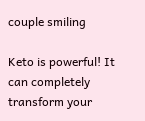couple smiling

Keto is powerful! It can completely transform your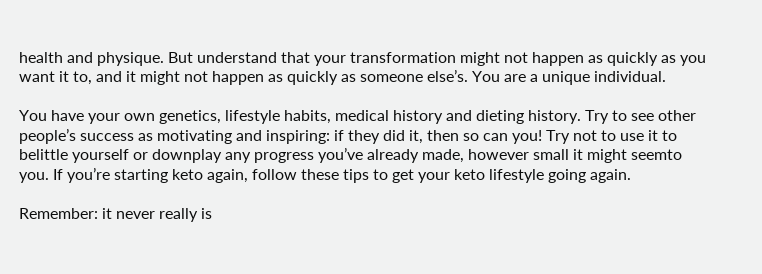health and physique. But understand that your transformation might not happen as quickly as you want it to, and it might not happen as quickly as someone else’s. You are a unique individual.

You have your own genetics, lifestyle habits, medical history and dieting history. Try to see other people’s success as motivating and inspiring: if they did it, then so can you! Try not to use it to belittle yourself or downplay any progress you’ve already made, however small it might seemto you. If you’re starting keto again, follow these tips to get your keto lifestyle going again.

Remember: it never really is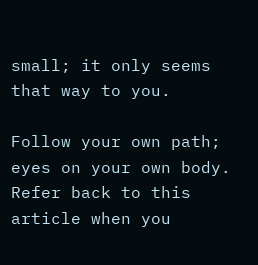small; it only seems that way to you.

Follow your own path; eyes on your own body. Refer back to this article when you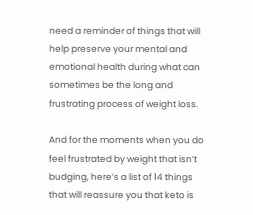need a reminder of things that will help preserve your mental and emotional health during what can sometimes be the long and frustrating process of weight loss.

And for the moments when you do feel frustrated by weight that isn’t budging, here’s a list of 14 things that will reassure you that keto is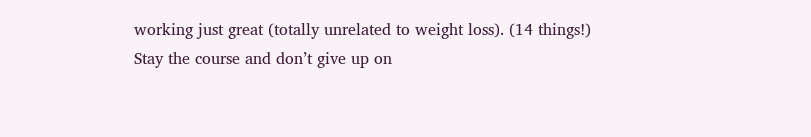working just great (totally unrelated to weight loss). (14 things!) Stay the course and don’t give up on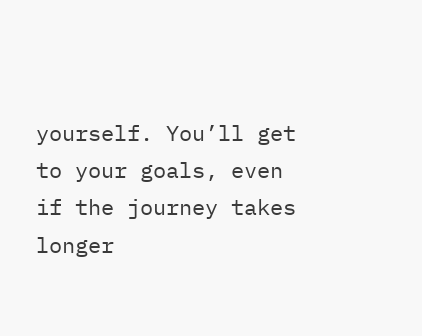yourself. You’ll get to your goals, even if the journey takes longer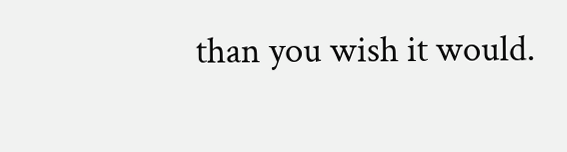than you wish it would.